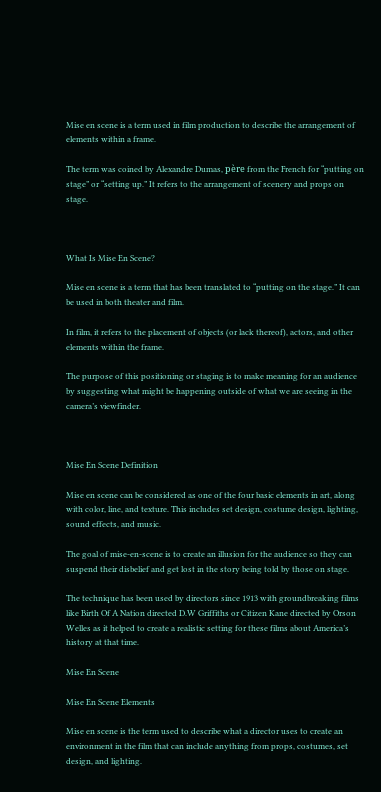Mise en scene is a term used in film production to describe the arrangement of elements within a frame.

The term was coined by Alexandre Dumas, père from the French for “putting on stage” or “setting up.” It refers to the arrangement of scenery and props on stage.



What Is Mise En Scene?

Mise en scene is a term that has been translated to “putting on the stage.” It can be used in both theater and film.

In film, it refers to the placement of objects (or lack thereof), actors, and other elements within the frame.

The purpose of this positioning or staging is to make meaning for an audience by suggesting what might be happening outside of what we are seeing in the camera’s viewfinder.



Mise En Scene Definition

Mise en scene can be considered as one of the four basic elements in art, along with color, line, and texture. This includes set design, costume design, lighting, sound effects, and music.

The goal of mise-en-scene is to create an illusion for the audience so they can suspend their disbelief and get lost in the story being told by those on stage.

The technique has been used by directors since 1913 with groundbreaking films like Birth Of A Nation directed D.W Griffiths or Citizen Kane directed by Orson Welles as it helped to create a realistic setting for these films about America’s history at that time.

Mise En Scene

Mise En Scene Elements

Mise en scene is the term used to describe what a director uses to create an environment in the film that can include anything from props, costumes, set design, and lighting.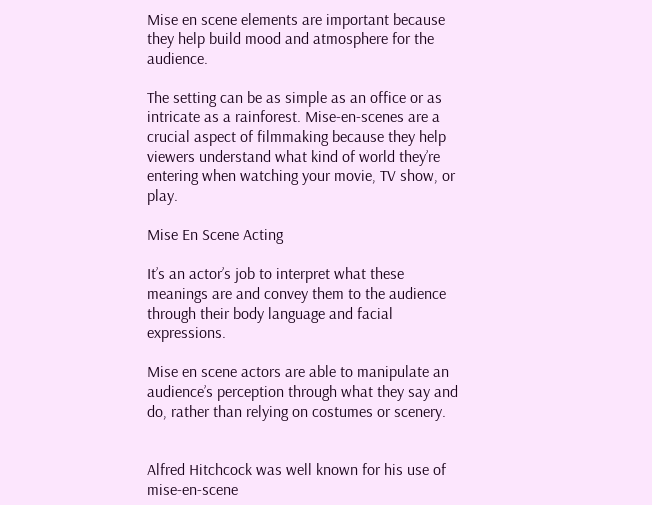Mise en scene elements are important because they help build mood and atmosphere for the audience.

The setting can be as simple as an office or as intricate as a rainforest. Mise-en-scenes are a crucial aspect of filmmaking because they help viewers understand what kind of world they’re entering when watching your movie, TV show, or play.

Mise En Scene Acting

It’s an actor’s job to interpret what these meanings are and convey them to the audience through their body language and facial expressions.

Mise en scene actors are able to manipulate an audience’s perception through what they say and do, rather than relying on costumes or scenery.


Alfred Hitchcock was well known for his use of mise-en-scene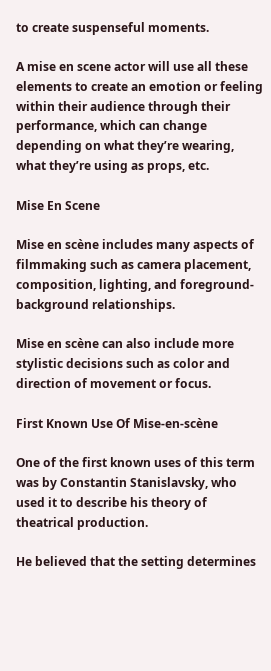to create suspenseful moments.

A mise en scene actor will use all these elements to create an emotion or feeling within their audience through their performance, which can change depending on what they’re wearing, what they’re using as props, etc.

Mise En Scene

Mise en scène includes many aspects of filmmaking such as camera placement, composition, lighting, and foreground-background relationships.

Mise en scène can also include more stylistic decisions such as color and direction of movement or focus.

First Known Use Of Mise-en-scène

One of the first known uses of this term was by Constantin Stanislavsky, who used it to describe his theory of theatrical production.

He believed that the setting determines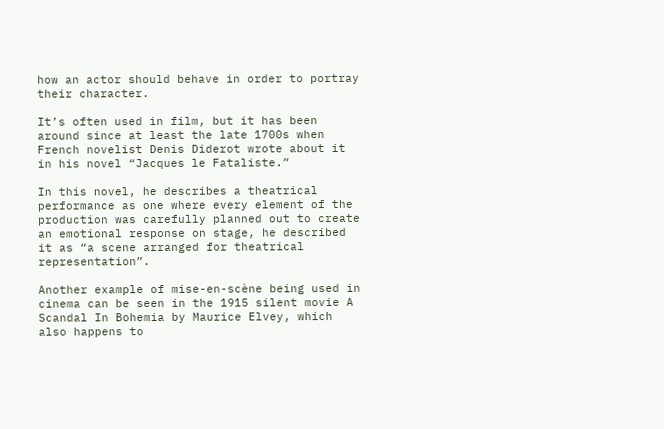how an actor should behave in order to portray their character.

It’s often used in film, but it has been around since at least the late 1700s when French novelist Denis Diderot wrote about it in his novel “Jacques le Fataliste.”

In this novel, he describes a theatrical performance as one where every element of the production was carefully planned out to create an emotional response on stage, he described it as “a scene arranged for theatrical representation”.

Another example of mise-en-scène being used in cinema can be seen in the 1915 silent movie A Scandal In Bohemia by Maurice Elvey, which also happens to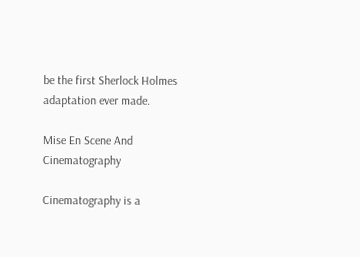be the first Sherlock Holmes adaptation ever made.

Mise En Scene And Cinematography

Cinematography is a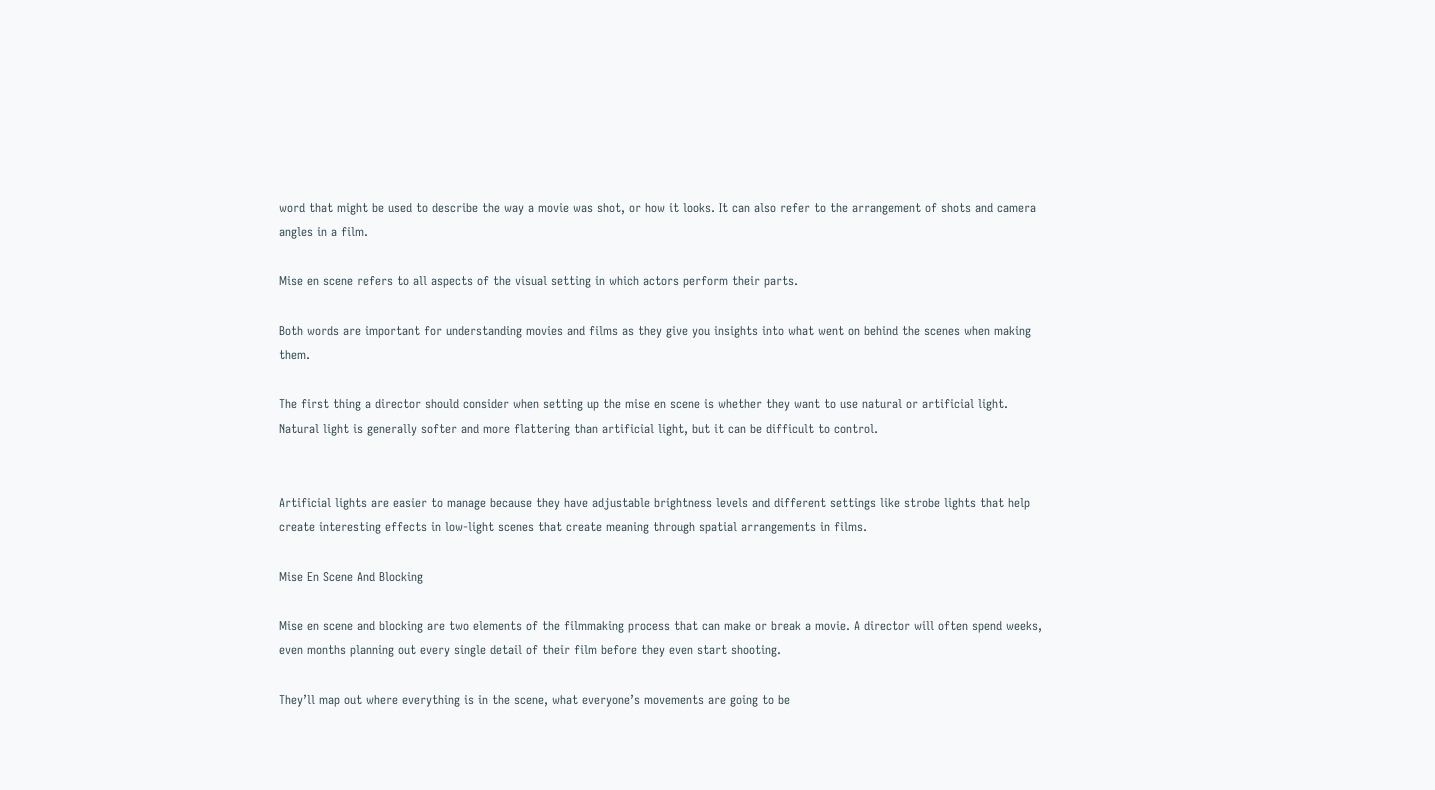word that might be used to describe the way a movie was shot, or how it looks. It can also refer to the arrangement of shots and camera angles in a film.

Mise en scene refers to all aspects of the visual setting in which actors perform their parts.

Both words are important for understanding movies and films as they give you insights into what went on behind the scenes when making them.

The first thing a director should consider when setting up the mise en scene is whether they want to use natural or artificial light. Natural light is generally softer and more flattering than artificial light, but it can be difficult to control.


Artificial lights are easier to manage because they have adjustable brightness levels and different settings like strobe lights that help create interesting effects in low-light scenes that create meaning through spatial arrangements in films.

Mise En Scene And Blocking

Mise en scene and blocking are two elements of the filmmaking process that can make or break a movie. A director will often spend weeks, even months planning out every single detail of their film before they even start shooting.

They’ll map out where everything is in the scene, what everyone’s movements are going to be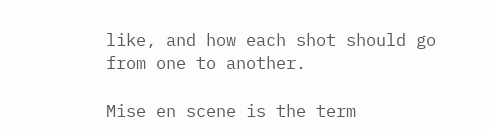like, and how each shot should go from one to another.

Mise en scene is the term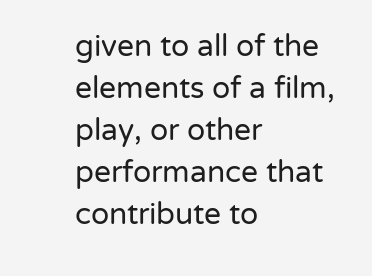given to all of the elements of a film, play, or other performance that contribute to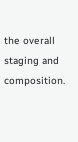the overall staging and composition.